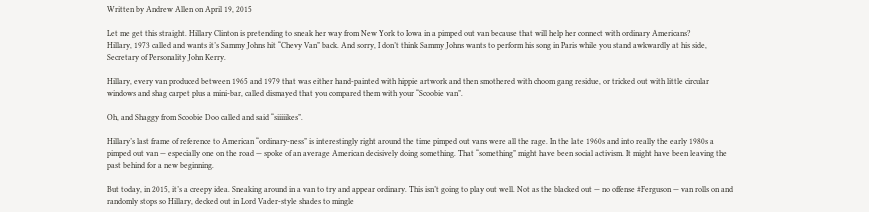Written by Andrew Allen on April 19, 2015

Let me get this straight. Hillary Clinton is pretending to sneak her way from New York to Iowa in a pimped out van because that will help her connect with ordinary Americans?
Hillary, 1973 called and wants it’s Sammy Johns hit “Chevy Van” back. And sorry, I don’t think Sammy Johns wants to perform his song in Paris while you stand awkwardly at his side, Secretary of Personality John Kerry.

Hillary, every van produced between 1965 and 1979 that was either hand-painted with hippie artwork and then smothered with choom gang residue, or tricked out with little circular windows and shag carpet plus a mini-bar, called dismayed that you compared them with your “Scoobie van”.

Oh, and Shaggy from Scoobie Doo called and said “siiiiikes”.

Hillary’s last frame of reference to American “ordinary-ness” is interestingly right around the time pimped out vans were all the rage. In the late 1960s and into really the early 1980s a pimped out van — especially one on the road — spoke of an average American decisively doing something. That “something” might have been social activism. It might have been leaving the past behind for a new beginning.

But today, in 2015, it’s a creepy idea. Sneaking around in a van to try and appear ordinary. This isn’t going to play out well. Not as the blacked out — no offense #Ferguson — van rolls on and randomly stops so Hillary, decked out in Lord Vader-style shades to mingle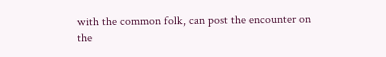with the common folk, can post the encounter on the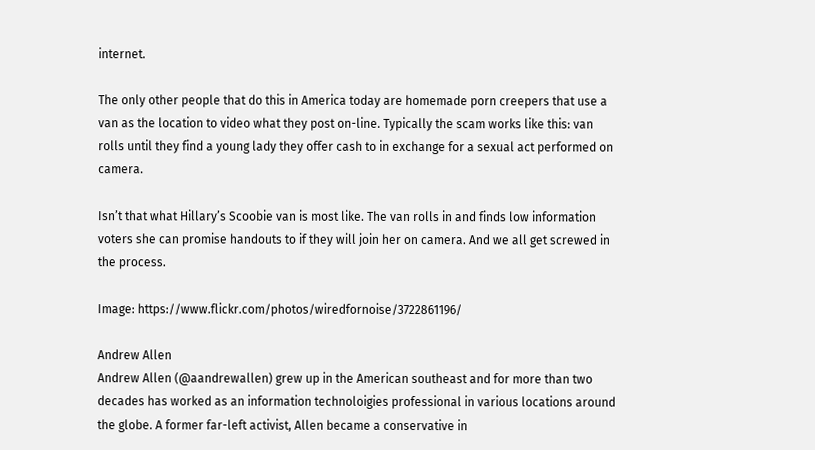internet.

The only other people that do this in America today are homemade porn creepers that use a van as the location to video what they post on-line. Typically the scam works like this: van rolls until they find a young lady they offer cash to in exchange for a sexual act performed on camera.

Isn’t that what Hillary’s Scoobie van is most like. The van rolls in and finds low information voters she can promise handouts to if they will join her on camera. And we all get screwed in the process.

Image: https://www.flickr.com/photos/wiredfornoise/3722861196/

Andrew Allen
Andrew Allen (@aandrewallen) grew up in the American southeast and for more than two decades has worked as an information technoloigies professional in various locations around the globe. A former far-left activist, Allen became a conservative in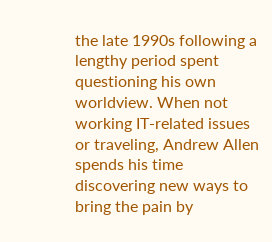the late 1990s following a lengthy period spent questioning his own worldview. When not working IT-related issues or traveling, Andrew Allen spends his time discovering new ways to bring the pain by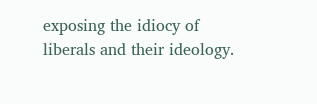exposing the idiocy of liberals and their ideology.